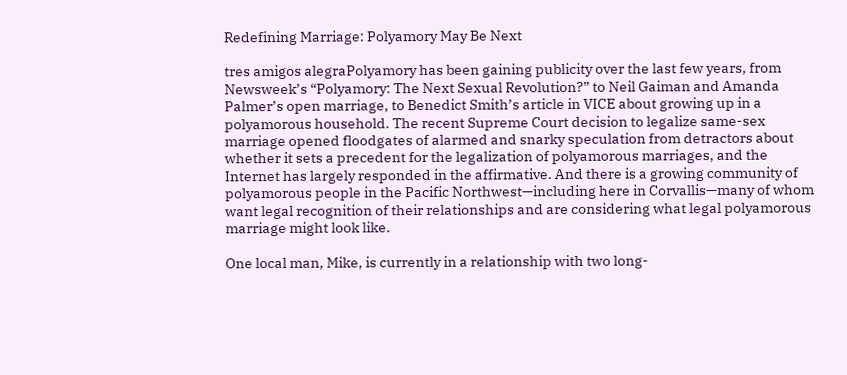Redefining Marriage: Polyamory May Be Next

tres amigos alegraPolyamory has been gaining publicity over the last few years, from Newsweek’s “Polyamory: The Next Sexual Revolution?” to Neil Gaiman and Amanda Palmer’s open marriage, to Benedict Smith’s article in VICE about growing up in a polyamorous household. The recent Supreme Court decision to legalize same-sex marriage opened floodgates of alarmed and snarky speculation from detractors about whether it sets a precedent for the legalization of polyamorous marriages, and the Internet has largely responded in the affirmative. And there is a growing community of polyamorous people in the Pacific Northwest—including here in Corvallis—many of whom want legal recognition of their relationships and are considering what legal polyamorous marriage might look like.

One local man, Mike, is currently in a relationship with two long-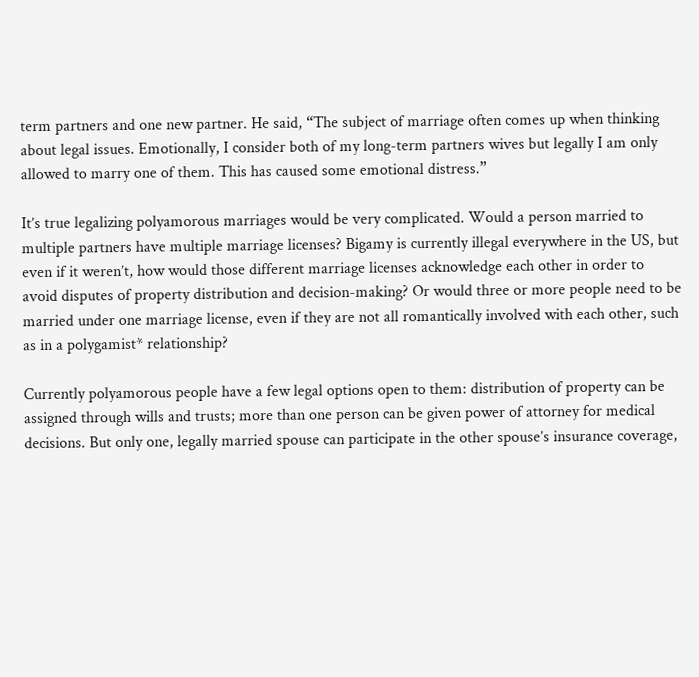term partners and one new partner. He said, “The subject of marriage often comes up when thinking about legal issues. Emotionally, I consider both of my long-term partners wives but legally I am only allowed to marry one of them. This has caused some emotional distress.”

It’s true legalizing polyamorous marriages would be very complicated. Would a person married to multiple partners have multiple marriage licenses? Bigamy is currently illegal everywhere in the US, but even if it weren’t, how would those different marriage licenses acknowledge each other in order to avoid disputes of property distribution and decision-making? Or would three or more people need to be married under one marriage license, even if they are not all romantically involved with each other, such as in a polygamist* relationship?

Currently polyamorous people have a few legal options open to them: distribution of property can be assigned through wills and trusts; more than one person can be given power of attorney for medical decisions. But only one, legally married spouse can participate in the other spouse’s insurance coverage,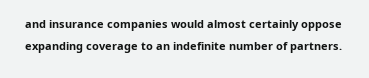and insurance companies would almost certainly oppose expanding coverage to an indefinite number of partners.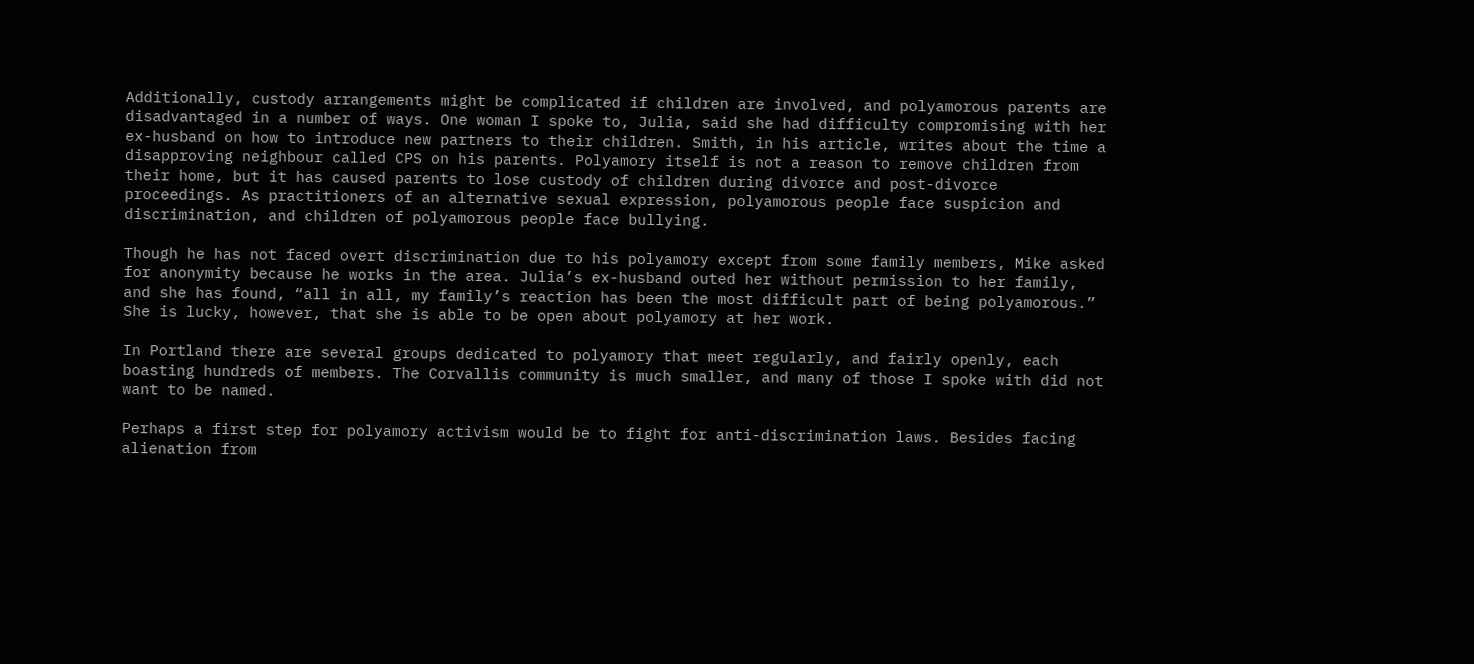Additionally, custody arrangements might be complicated if children are involved, and polyamorous parents are disadvantaged in a number of ways. One woman I spoke to, Julia, said she had difficulty compromising with her ex-husband on how to introduce new partners to their children. Smith, in his article, writes about the time a disapproving neighbour called CPS on his parents. Polyamory itself is not a reason to remove children from their home, but it has caused parents to lose custody of children during divorce and post-divorce proceedings. As practitioners of an alternative sexual expression, polyamorous people face suspicion and discrimination, and children of polyamorous people face bullying.

Though he has not faced overt discrimination due to his polyamory except from some family members, Mike asked for anonymity because he works in the area. Julia’s ex-husband outed her without permission to her family, and she has found, “all in all, my family’s reaction has been the most difficult part of being polyamorous.” She is lucky, however, that she is able to be open about polyamory at her work.

In Portland there are several groups dedicated to polyamory that meet regularly, and fairly openly, each boasting hundreds of members. The Corvallis community is much smaller, and many of those I spoke with did not want to be named.

Perhaps a first step for polyamory activism would be to fight for anti-discrimination laws. Besides facing alienation from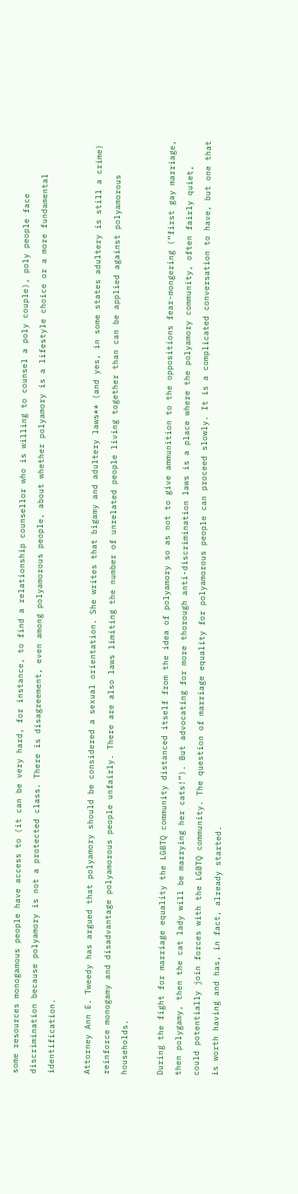some resources monogamous people have access to (it can be very hard, for instance, to find a relationship counsellor who is willing to counsel a poly couple), poly people face discrimination because polyamory is not a protected class. There is disagreement, even among polyamorous people, about whether polyamory is a lifestyle choice or a more fundamental identification.

Attorney Ann E. Tweedy has argued that polyamory should be considered a sexual orientation. She writes that bigamy and adultery laws** (and yes, in some states adultery is still a crime) reinforce monogamy and disadvantage polyamorous people unfairly. There are also laws limiting the number of unrelated people living together than can be applied against polyamorous households.

During the fight for marriage equality the LGBTQ community distanced itself from the idea of polyamory so as not to give ammunition to the oppositions fear-mongering (“first gay marriage, then polygamy, then the cat lady will be marrying her cats!”). But advocating for more thorough anti-discrimination laws is a place where the polyamory community, often fairly quiet, could potentially join forces with the LGBTQ community. The question of marriage equality for polyamorous people can proceed slowly. It is a complicated conversation to have, but one that is worth having and has, in fact, already started.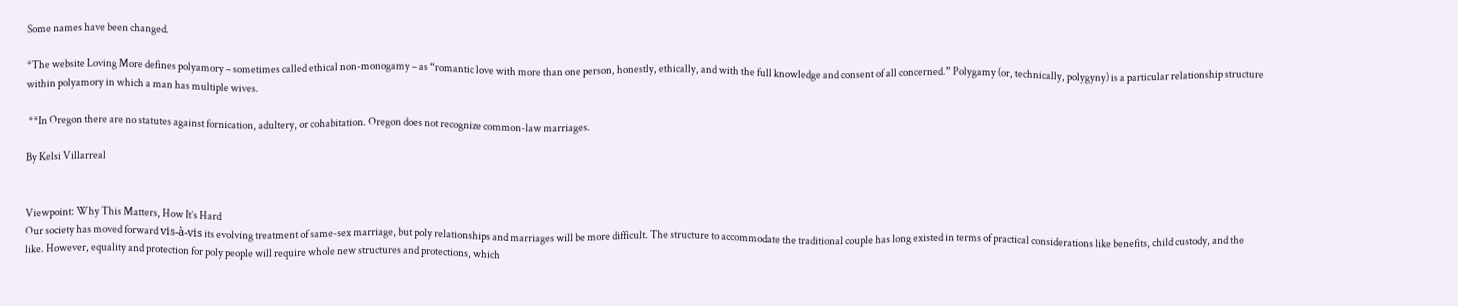Some names have been changed.

*The website Loving More defines polyamory – sometimes called ethical non-monogamy – as “romantic love with more than one person, honestly, ethically, and with the full knowledge and consent of all concerned.” Polygamy (or, technically, polygyny) is a particular relationship structure within polyamory in which a man has multiple wives.

 **In Oregon there are no statutes against fornication, adultery, or cohabitation. Oregon does not recognize common-law marriages.

By Kelsi Villarreal


Viewpoint: Why This Matters, How It’s Hard
Our society has moved forward vis-à-vis its evolving treatment of same-sex marriage, but poly relationships and marriages will be more difficult. The structure to accommodate the traditional couple has long existed in terms of practical considerations like benefits, child custody, and the like. However, equality and protection for poly people will require whole new structures and protections, which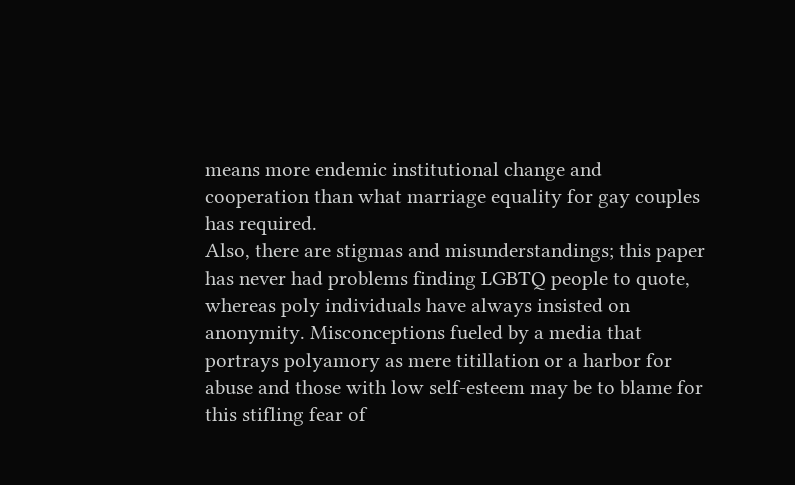means more endemic institutional change and cooperation than what marriage equality for gay couples has required.
Also, there are stigmas and misunderstandings; this paper has never had problems finding LGBTQ people to quote, whereas poly individuals have always insisted on anonymity. Misconceptions fueled by a media that portrays polyamory as mere titillation or a harbor for abuse and those with low self-esteem may be to blame for this stifling fear of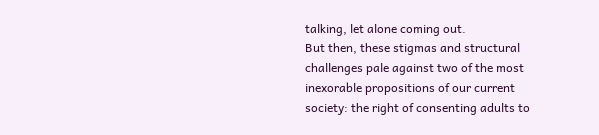talking, let alone coming out.
But then, these stigmas and structural challenges pale against two of the most inexorable propositions of our current society: the right of consenting adults to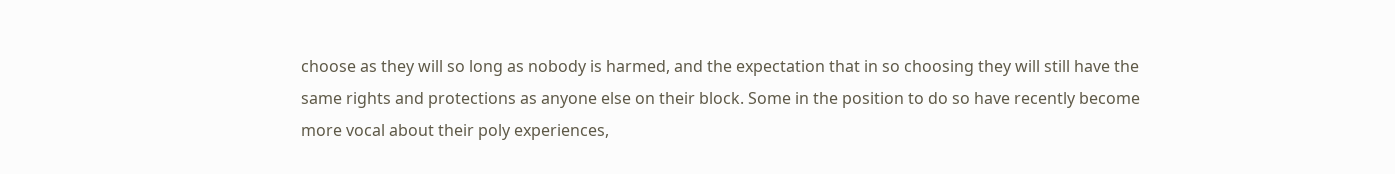choose as they will so long as nobody is harmed, and the expectation that in so choosing they will still have the same rights and protections as anyone else on their block. Some in the position to do so have recently become more vocal about their poly experiences,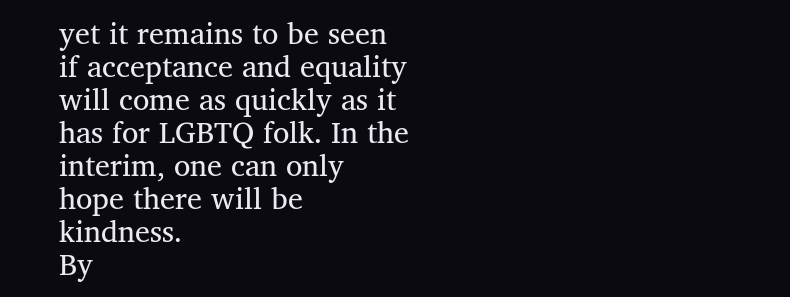yet it remains to be seen if acceptance and equality will come as quickly as it has for LGBTQ folk. In the interim, one can only hope there will be kindness.
By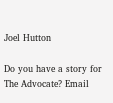Joel Hutton

Do you have a story for The Advocate? Email